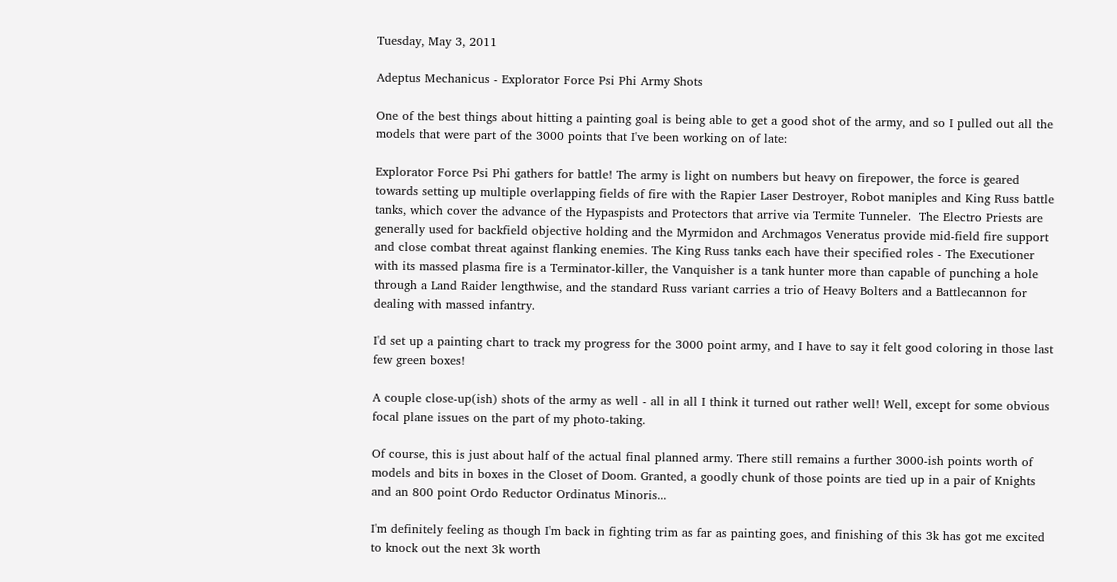Tuesday, May 3, 2011

Adeptus Mechanicus - Explorator Force Psi Phi Army Shots

One of the best things about hitting a painting goal is being able to get a good shot of the army, and so I pulled out all the models that were part of the 3000 points that I've been working on of late:

Explorator Force Psi Phi gathers for battle! The army is light on numbers but heavy on firepower, the force is geared towards setting up multiple overlapping fields of fire with the Rapier Laser Destroyer, Robot maniples and King Russ battle tanks, which cover the advance of the Hypaspists and Protectors that arrive via Termite Tunneler.  The Electro Priests are generally used for backfield objective holding and the Myrmidon and Archmagos Veneratus provide mid-field fire support and close combat threat against flanking enemies. The King Russ tanks each have their specified roles - The Executioner with its massed plasma fire is a Terminator-killer, the Vanquisher is a tank hunter more than capable of punching a hole through a Land Raider lengthwise, and the standard Russ variant carries a trio of Heavy Bolters and a Battlecannon for dealing with massed infantry.

I'd set up a painting chart to track my progress for the 3000 point army, and I have to say it felt good coloring in those last few green boxes!

A couple close-up(ish) shots of the army as well - all in all I think it turned out rather well! Well, except for some obvious focal plane issues on the part of my photo-taking.

Of course, this is just about half of the actual final planned army. There still remains a further 3000-ish points worth of models and bits in boxes in the Closet of Doom. Granted, a goodly chunk of those points are tied up in a pair of Knights and an 800 point Ordo Reductor Ordinatus Minoris...

I'm definitely feeling as though I'm back in fighting trim as far as painting goes, and finishing of this 3k has got me excited to knock out the next 3k worth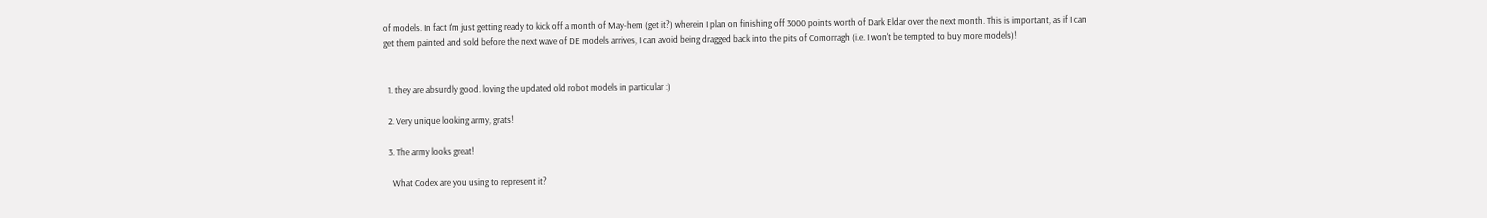of models. In fact I'm just getting ready to kick off a month of May-hem (get it?) wherein I plan on finishing off 3000 points worth of Dark Eldar over the next month. This is important, as if I can get them painted and sold before the next wave of DE models arrives, I can avoid being dragged back into the pits of Comorragh (i.e. I won't be tempted to buy more models)!


  1. they are absurdly good. loving the updated old robot models in particular :)

  2. Very unique looking army, grats!

  3. The army looks great!

    What Codex are you using to represent it?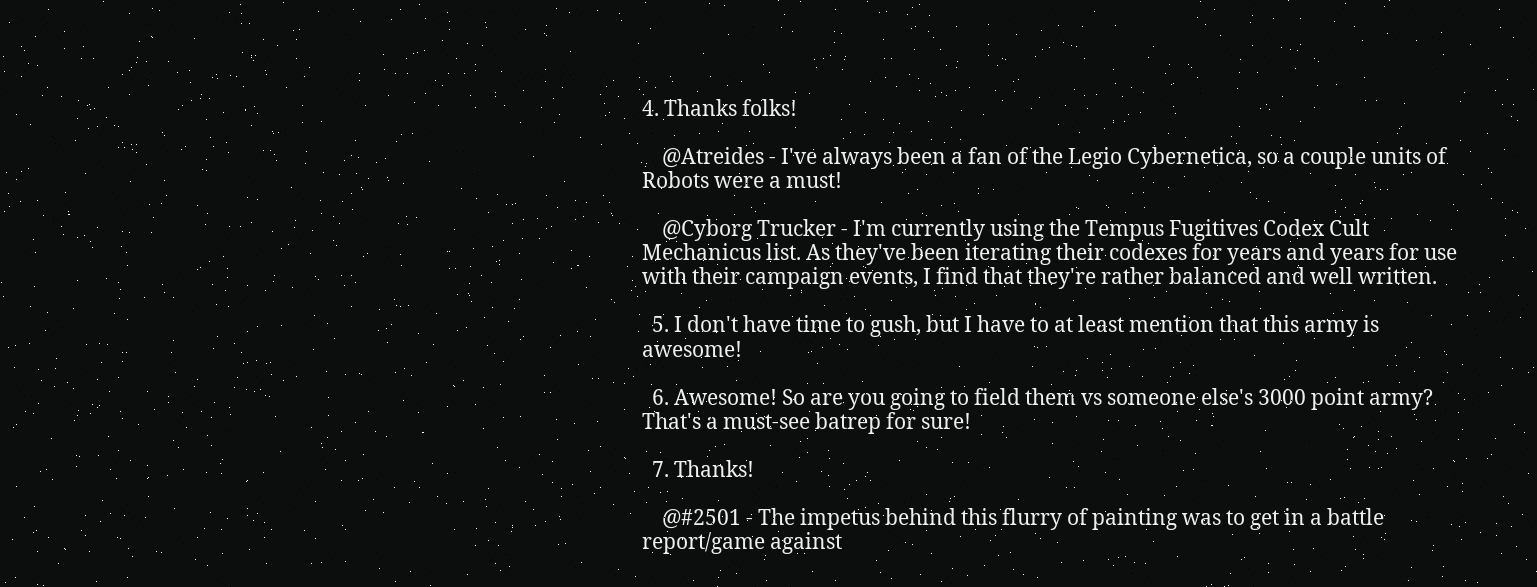4. Thanks folks!

    @Atreides - I've always been a fan of the Legio Cybernetica, so a couple units of Robots were a must!

    @Cyborg Trucker - I'm currently using the Tempus Fugitives Codex Cult Mechanicus list. As they've been iterating their codexes for years and years for use with their campaign events, I find that they're rather balanced and well written.

  5. I don't have time to gush, but I have to at least mention that this army is awesome!

  6. Awesome! So are you going to field them vs someone else's 3000 point army? That's a must-see batrep for sure!

  7. Thanks!

    @#2501 - The impetus behind this flurry of painting was to get in a battle report/game against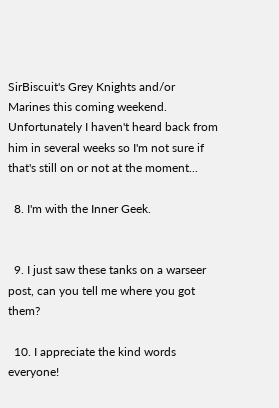SirBiscuit's Grey Knights and/or Marines this coming weekend. Unfortunately I haven't heard back from him in several weeks so I'm not sure if that's still on or not at the moment...

  8. I'm with the Inner Geek.


  9. I just saw these tanks on a warseer post, can you tell me where you got them?

  10. I appreciate the kind words everyone!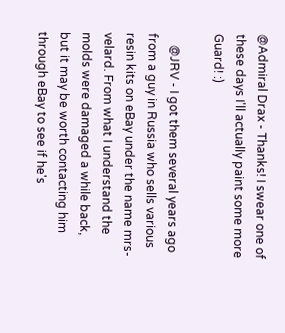@Admiral Drax - Thanks! I swear one of these days I'll actually paint some more Guard! :)

    @JRV - I got them several years ago from a guy in Russia who sells various resin kits on eBay under the name mrs-velard. From what I understand the molds were damaged a while back, but it may be worth contacting him through eBay to see if he's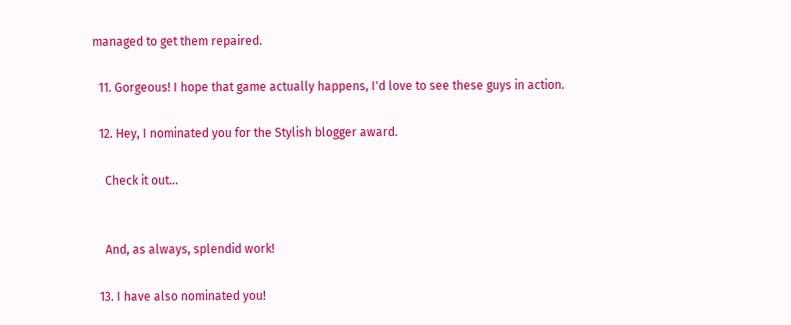managed to get them repaired.

  11. Gorgeous! I hope that game actually happens, I'd love to see these guys in action.

  12. Hey, I nominated you for the Stylish blogger award.

    Check it out...


    And, as always, splendid work!

  13. I have also nominated you!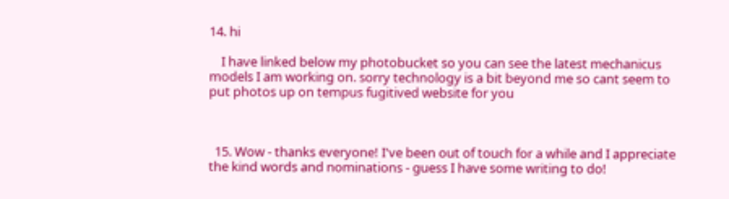14. hi

    I have linked below my photobucket so you can see the latest mechanicus models I am working on. sorry technology is a bit beyond me so cant seem to put photos up on tempus fugitived website for you



  15. Wow - thanks everyone! I've been out of touch for a while and I appreciate the kind words and nominations - guess I have some writing to do!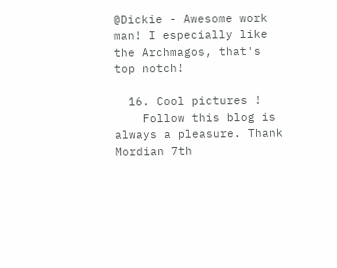@Dickie - Awesome work man! I especially like the Archmagos, that's top notch!

  16. Cool pictures !
    Follow this blog is always a pleasure. Thank Mordian 7th